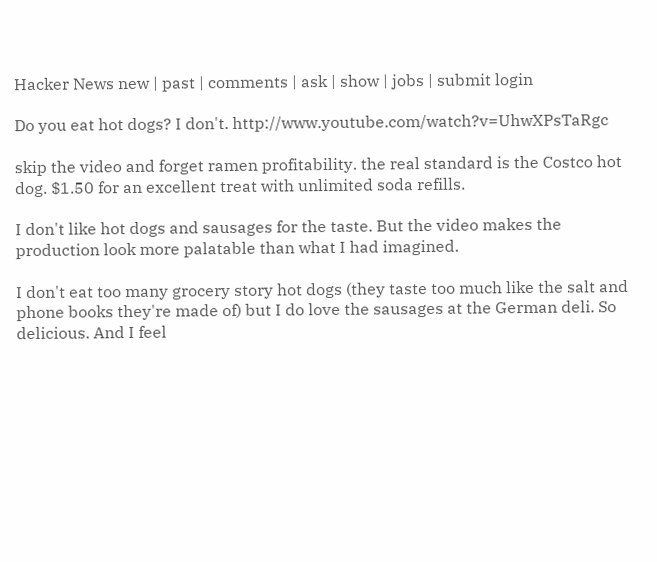Hacker News new | past | comments | ask | show | jobs | submit login

Do you eat hot dogs? I don't. http://www.youtube.com/watch?v=UhwXPsTaRgc

skip the video and forget ramen profitability. the real standard is the Costco hot dog. $1.50 for an excellent treat with unlimited soda refills.

I don't like hot dogs and sausages for the taste. But the video makes the production look more palatable than what I had imagined.

I don't eat too many grocery story hot dogs (they taste too much like the salt and phone books they're made of) but I do love the sausages at the German deli. So delicious. And I feel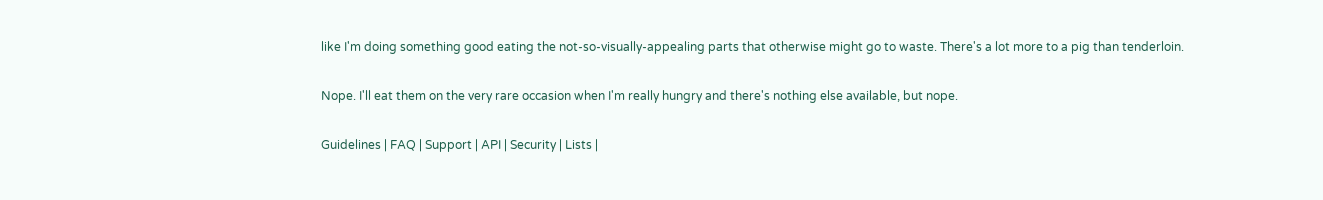like I'm doing something good eating the not-so-visually-appealing parts that otherwise might go to waste. There's a lot more to a pig than tenderloin.

Nope. I'll eat them on the very rare occasion when I'm really hungry and there's nothing else available, but nope.

Guidelines | FAQ | Support | API | Security | Lists |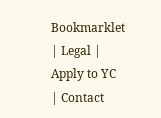Bookmarklet | Legal | Apply to YC | Contact